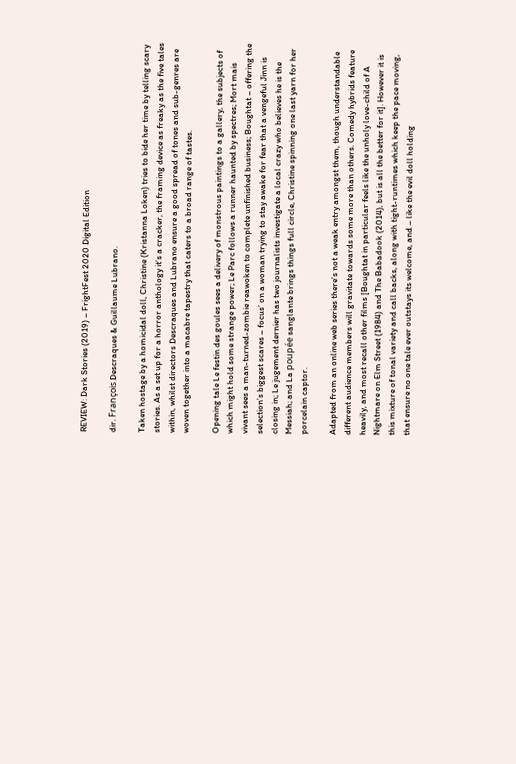REVIEW: Dark Stories (2019) – FrightFest 2020 Digital Edition

dir. François Descraques & Guillaume Lubrano.

Taken hostage by a homicidal doll, Christine (Kristanna Loken) tries to bide her time by telling scary stories. As a set up for a horror anthology it’s a cracker, the framing device as freaky as the five tales within, whilst directors Descraques and Lubrano ensure a good spread of tones and sub-genres are woven together into a macabre tapestry that caters to a broad range of tastes.

Opening tale Le festin des goules sees a delivery of monstrous paintings to a gallery, the subjects of which might hold some strange power; Le Parc follows a runner haunted by spectres; Mort mais vivant sees a man-turned-zombie reawoken to complete unfinished business; Boughtat – offering the selection’s biggest scares – focus’ on a woman trying to stay awake for fear that a vengeful Jinn is closing in; Le jugement dernier has two journalists investigate a local crazy who believes he is the Messiah; and La poupée sanglante brings things full circle, Christine spinning one last yarn for her porcelain captor.

Adapted from an online web series there’s not a weak entry amongst them, though understandable different audience members will gravitate towards some more than others. Comedy hybrids feature heavily, and most recall other films [Boughtat in particular feels like the unholy love-child of A Nightmare on Elm Street (1984) and The Babadook (2014), but is all the better for it]. However it is this mixture of tonal variety and call backs, along with tight-runtimes which keep the pace moving, that ensure no one tale ever outstays its welcome, and – like the evil doll holding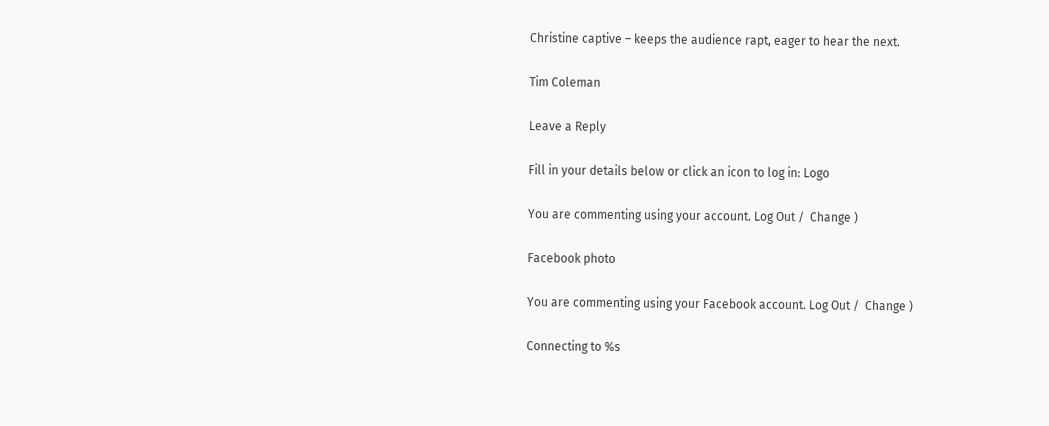Christine captive – keeps the audience rapt, eager to hear the next.

Tim Coleman

Leave a Reply

Fill in your details below or click an icon to log in: Logo

You are commenting using your account. Log Out /  Change )

Facebook photo

You are commenting using your Facebook account. Log Out /  Change )

Connecting to %s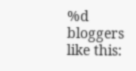%d bloggers like this: